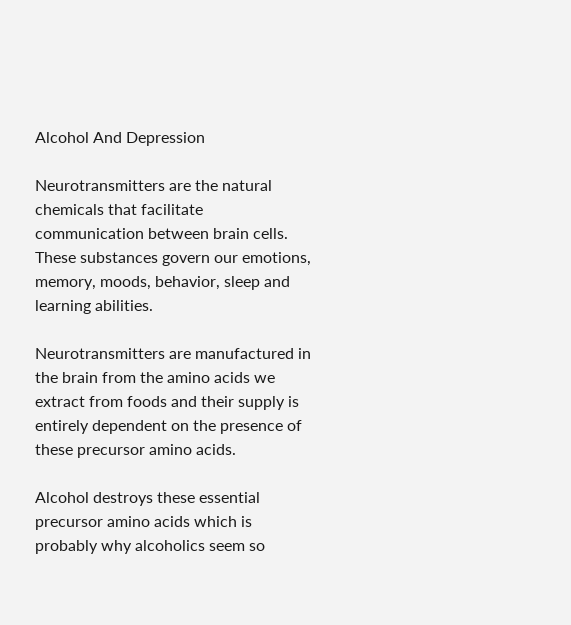Alcohol And Depression

Neurotransmitters are the natural chemicals that facilitate communication between brain cells. These substances govern our emotions, memory, moods, behavior, sleep and learning abilities.

Neurotransmitters are manufactured in the brain from the amino acids we extract from foods and their supply is entirely dependent on the presence of these precursor amino acids.

Alcohol destroys these essential precursor amino acids which is probably why alcoholics seem so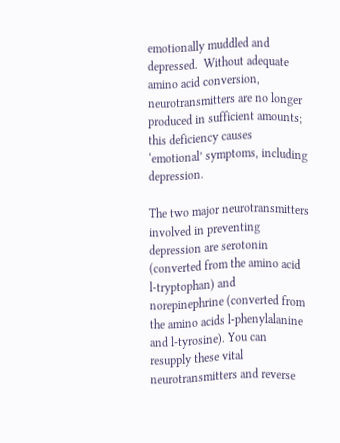emotionally muddled and depressed.  Without adequate amino acid conversion, neurotransmitters are no longer produced in sufficient amounts; this deficiency causes ‘emotional’ symptoms, including depression.

The two major neurotransmitters involved in preventing depression are serotonin (converted from the amino acid l-tryptophan) and norepinephrine (converted from the amino acids l-phenylalanine and l-tyrosine). You can resupply these vital neurotransmitters and reverse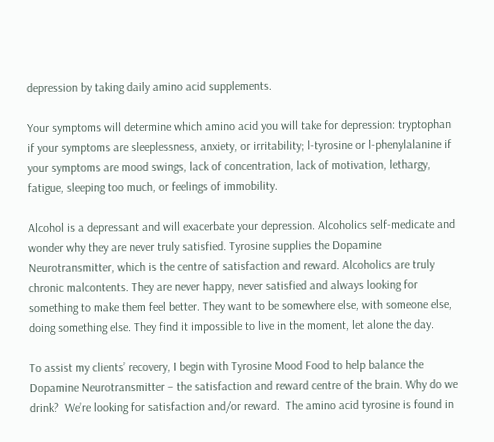depression by taking daily amino acid supplements.

Your symptoms will determine which amino acid you will take for depression: tryptophan if your symptoms are sleeplessness, anxiety, or irritability; l-tyrosine or l-phenylalanine if your symptoms are mood swings, lack of concentration, lack of motivation, lethargy, fatigue, sleeping too much, or feelings of immobility.

Alcohol is a depressant and will exacerbate your depression. Alcoholics self-medicate and wonder why they are never truly satisfied. Tyrosine supplies the Dopamine Neurotransmitter, which is the centre of satisfaction and reward. Alcoholics are truly chronic malcontents. They are never happy, never satisfied and always looking for something to make them feel better. They want to be somewhere else, with someone else, doing something else. They find it impossible to live in the moment, let alone the day.

To assist my clients’ recovery, I begin with Tyrosine Mood Food to help balance the Dopamine Neurotransmitter – the satisfaction and reward centre of the brain. Why do we drink?  We’re looking for satisfaction and/or reward.  The amino acid tyrosine is found in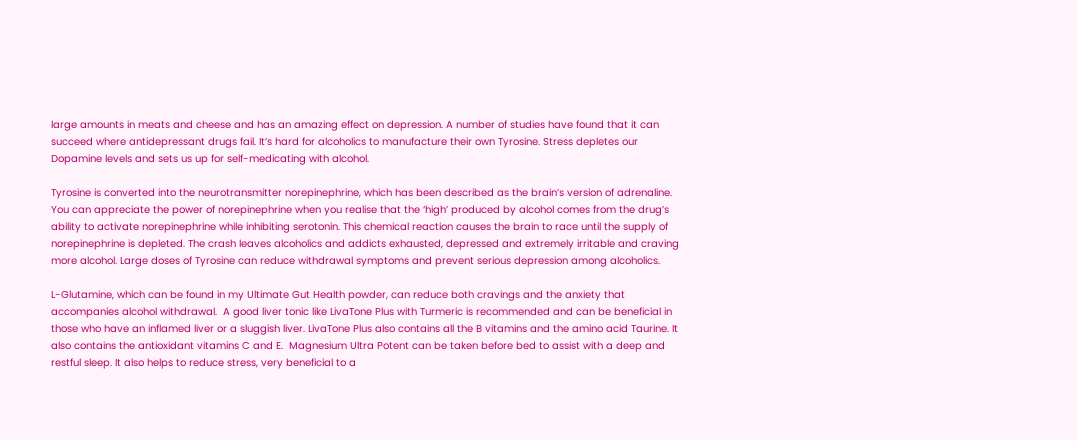large amounts in meats and cheese and has an amazing effect on depression. A number of studies have found that it can succeed where antidepressant drugs fail. It’s hard for alcoholics to manufacture their own Tyrosine. Stress depletes our Dopamine levels and sets us up for self-medicating with alcohol.

Tyrosine is converted into the neurotransmitter norepinephrine, which has been described as the brain’s version of adrenaline. You can appreciate the power of norepinephrine when you realise that the ‘high’ produced by alcohol comes from the drug’s ability to activate norepinephrine while inhibiting serotonin. This chemical reaction causes the brain to race until the supply of norepinephrine is depleted. The crash leaves alcoholics and addicts exhausted, depressed and extremely irritable and craving more alcohol. Large doses of Tyrosine can reduce withdrawal symptoms and prevent serious depression among alcoholics.

L-Glutamine, which can be found in my Ultimate Gut Health powder, can reduce both cravings and the anxiety that accompanies alcohol withdrawal.  A good liver tonic like LivaTone Plus with Turmeric is recommended and can be beneficial in those who have an inflamed liver or a sluggish liver. LivaTone Plus also contains all the B vitamins and the amino acid Taurine. It also contains the antioxidant vitamins C and E.  Magnesium Ultra Potent can be taken before bed to assist with a deep and restful sleep. It also helps to reduce stress, very beneficial to a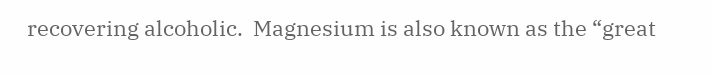recovering alcoholic.  Magnesium is also known as the “great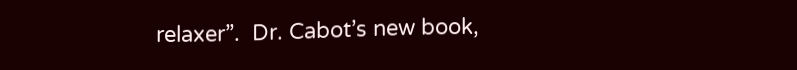relaxer”.  Dr. Cabot’s new book,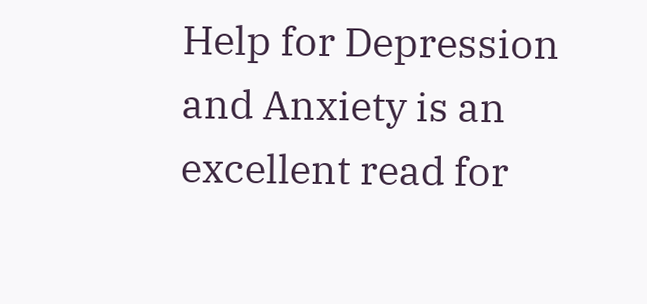Help for Depression and Anxiety is an excellent read for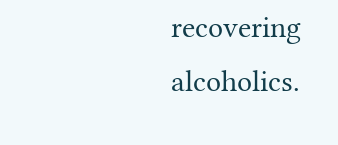recovering alcoholics.